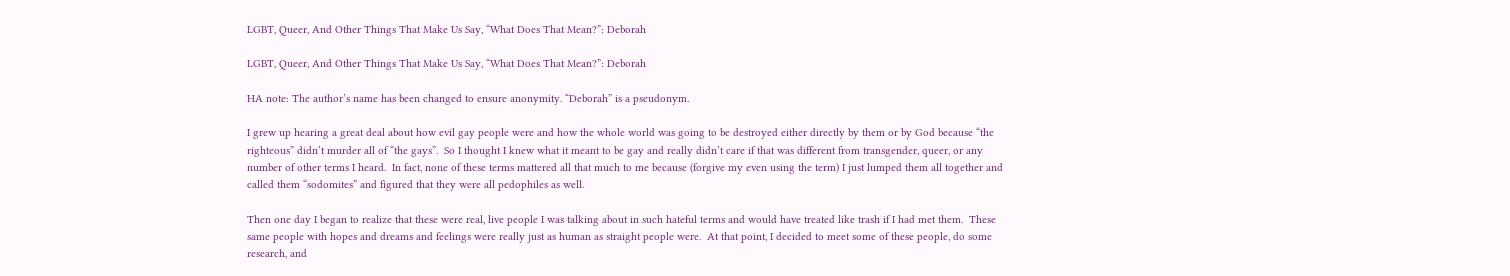LGBT, Queer, And Other Things That Make Us Say, “What Does That Mean?”: Deborah

LGBT, Queer, And Other Things That Make Us Say, “What Does That Mean?”: Deborah

HA note: The author’s name has been changed to ensure anonymity. “Deborah” is a pseudonym.

I grew up hearing a great deal about how evil gay people were and how the whole world was going to be destroyed either directly by them or by God because “the righteous” didn’t murder all of “the gays”.  So I thought I knew what it meant to be gay and really didn’t care if that was different from transgender, queer, or any number of other terms I heard.  In fact, none of these terms mattered all that much to me because (forgive my even using the term) I just lumped them all together and called them “sodomites” and figured that they were all pedophiles as well.

Then one day I began to realize that these were real, live people I was talking about in such hateful terms and would have treated like trash if I had met them.  These same people with hopes and dreams and feelings were really just as human as straight people were.  At that point, I decided to meet some of these people, do some research, and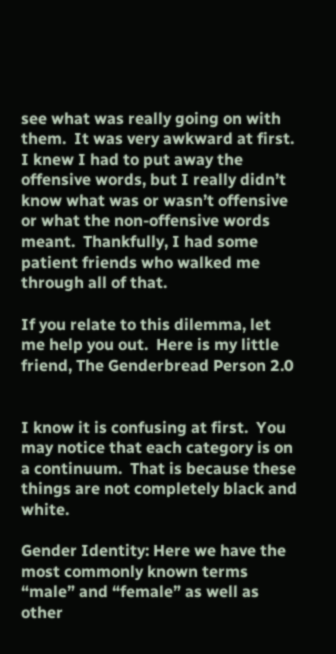see what was really going on with them.  It was very awkward at first.  I knew I had to put away the offensive words, but I really didn’t know what was or wasn’t offensive or what the non-offensive words meant.  Thankfully, I had some patient friends who walked me through all of that.

If you relate to this dilemma, let me help you out.  Here is my little friend, The Genderbread Person 2.0


I know it is confusing at first.  You may notice that each category is on a continuum.  That is because these things are not completely black and white.

Gender Identity: Here we have the most commonly known terms “male” and “female” as well as other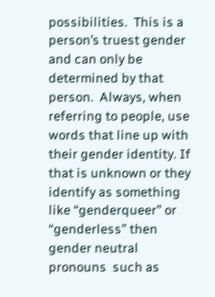possibilities.  This is a person’s truest gender and can only be determined by that person.  Always, when referring to people, use words that line up with their gender identity. If that is unknown or they identify as something like “genderqueer” or “genderless” then gender neutral pronouns  such as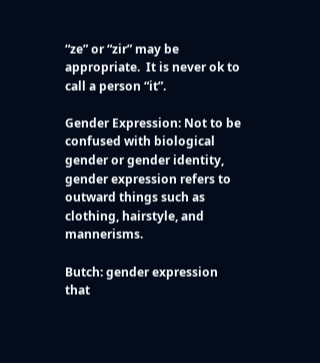“ze” or “zir” may be appropriate.  It is never ok to call a person “it”.

Gender Expression: Not to be confused with biological gender or gender identity, gender expression refers to outward things such as clothing, hairstyle, and mannerisms.

Butch: gender expression that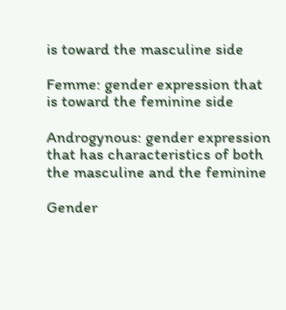is toward the masculine side

Femme: gender expression that is toward the feminine side

Androgynous: gender expression that has characteristics of both the masculine and the feminine

Gender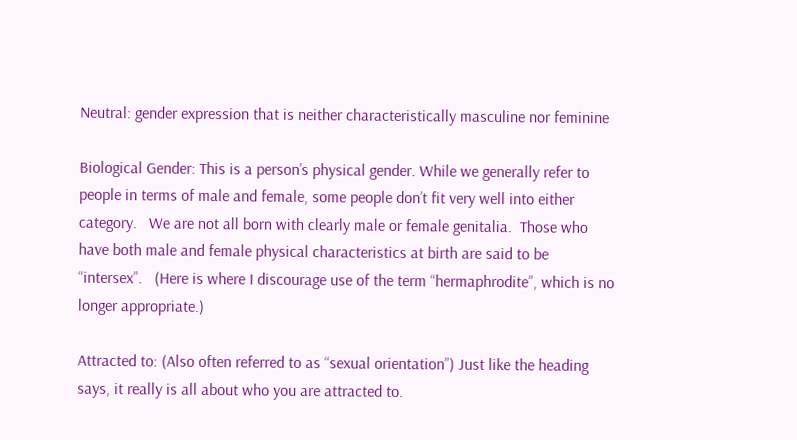Neutral: gender expression that is neither characteristically masculine nor feminine

Biological Gender: This is a person’s physical gender. While we generally refer to people in terms of male and female, some people don’t fit very well into either category.   We are not all born with clearly male or female genitalia.  Those who have both male and female physical characteristics at birth are said to be “intersex”.   (Here is where I discourage use of the term “hermaphrodite”, which is no longer appropriate.)

Attracted to: (Also often referred to as “sexual orientation”) Just like the heading says, it really is all about who you are attracted to.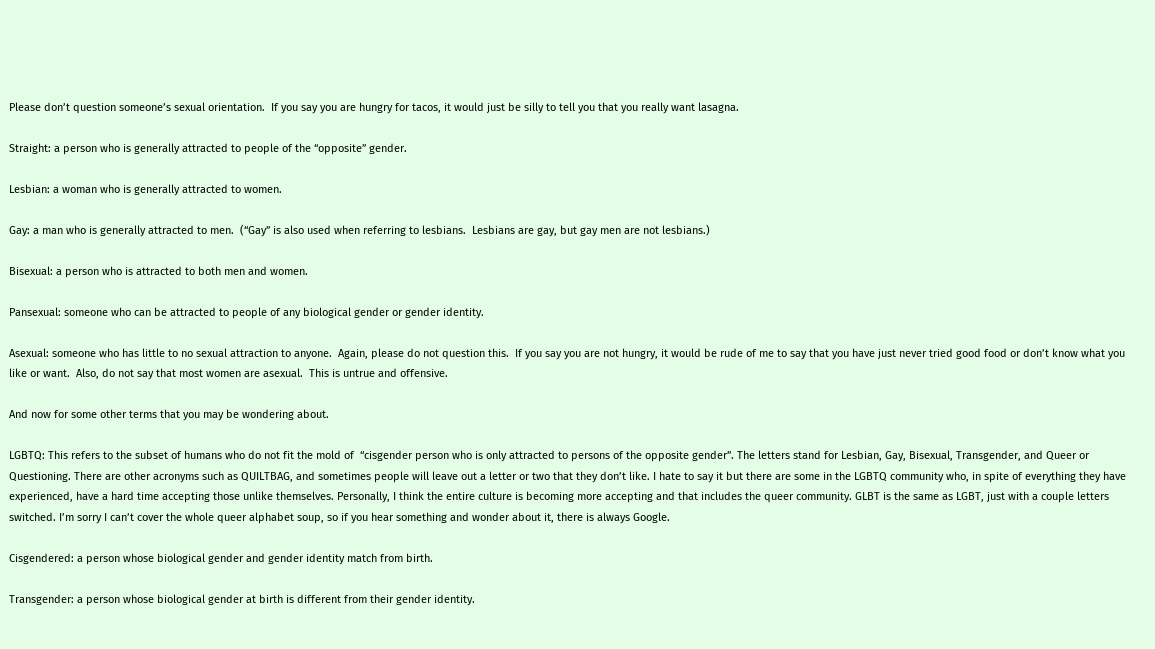Please don’t question someone’s sexual orientation.  If you say you are hungry for tacos, it would just be silly to tell you that you really want lasagna.

Straight: a person who is generally attracted to people of the “opposite” gender.

Lesbian: a woman who is generally attracted to women.

Gay: a man who is generally attracted to men.  (“Gay” is also used when referring to lesbians.  Lesbians are gay, but gay men are not lesbians.)

Bisexual: a person who is attracted to both men and women.

Pansexual: someone who can be attracted to people of any biological gender or gender identity.

Asexual: someone who has little to no sexual attraction to anyone.  Again, please do not question this.  If you say you are not hungry, it would be rude of me to say that you have just never tried good food or don’t know what you like or want.  Also, do not say that most women are asexual.  This is untrue and offensive.

And now for some other terms that you may be wondering about.

LGBTQ: This refers to the subset of humans who do not fit the mold of  “cisgender person who is only attracted to persons of the opposite gender”. The letters stand for Lesbian, Gay, Bisexual, Transgender, and Queer or Questioning. There are other acronyms such as QUILTBAG, and sometimes people will leave out a letter or two that they don’t like. I hate to say it but there are some in the LGBTQ community who, in spite of everything they have experienced, have a hard time accepting those unlike themselves. Personally, I think the entire culture is becoming more accepting and that includes the queer community. GLBT is the same as LGBT, just with a couple letters switched. I’m sorry I can’t cover the whole queer alphabet soup, so if you hear something and wonder about it, there is always Google.

Cisgendered: a person whose biological gender and gender identity match from birth.

Transgender: a person whose biological gender at birth is different from their gender identity.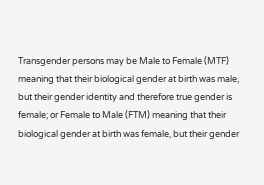Transgender persons may be Male to Female (MTF) meaning that their biological gender at birth was male, but their gender identity and therefore true gender is female; or Female to Male (FTM) meaning that their biological gender at birth was female, but their gender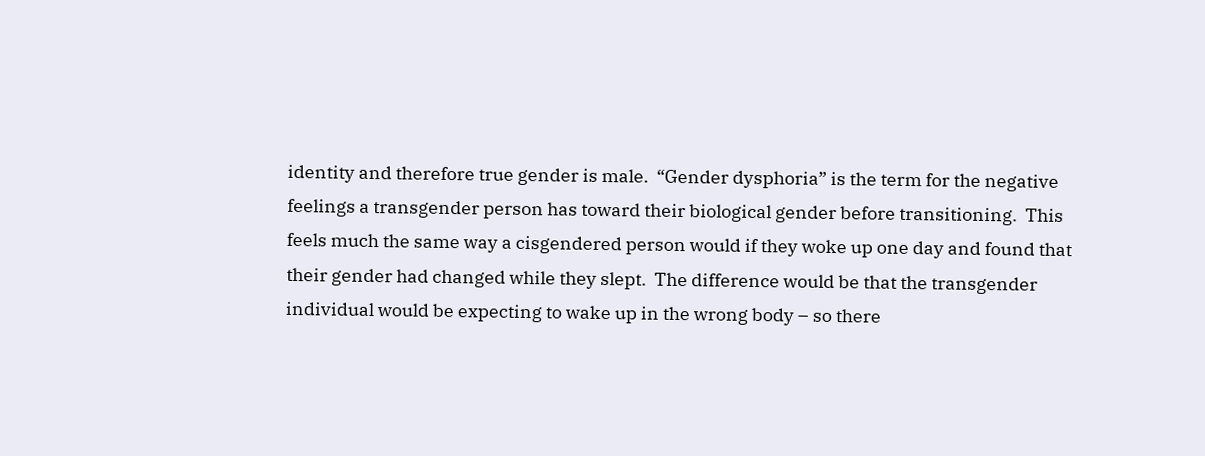identity and therefore true gender is male.  “Gender dysphoria” is the term for the negative feelings a transgender person has toward their biological gender before transitioning.  This feels much the same way a cisgendered person would if they woke up one day and found that their gender had changed while they slept.  The difference would be that the transgender individual would be expecting to wake up in the wrong body – so there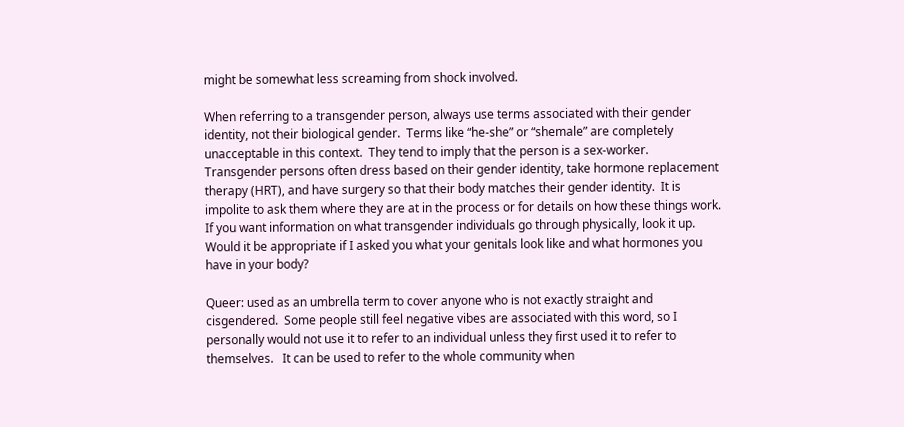might be somewhat less screaming from shock involved.

When referring to a transgender person, always use terms associated with their gender identity, not their biological gender.  Terms like “he-she” or “shemale” are completely unacceptable in this context.  They tend to imply that the person is a sex-worker.  Transgender persons often dress based on their gender identity, take hormone replacement therapy (HRT), and have surgery so that their body matches their gender identity.  It is impolite to ask them where they are at in the process or for details on how these things work.  If you want information on what transgender individuals go through physically, look it up.  Would it be appropriate if I asked you what your genitals look like and what hormones you have in your body?

Queer: used as an umbrella term to cover anyone who is not exactly straight and cisgendered.  Some people still feel negative vibes are associated with this word, so I personally would not use it to refer to an individual unless they first used it to refer to themselves.   It can be used to refer to the whole community when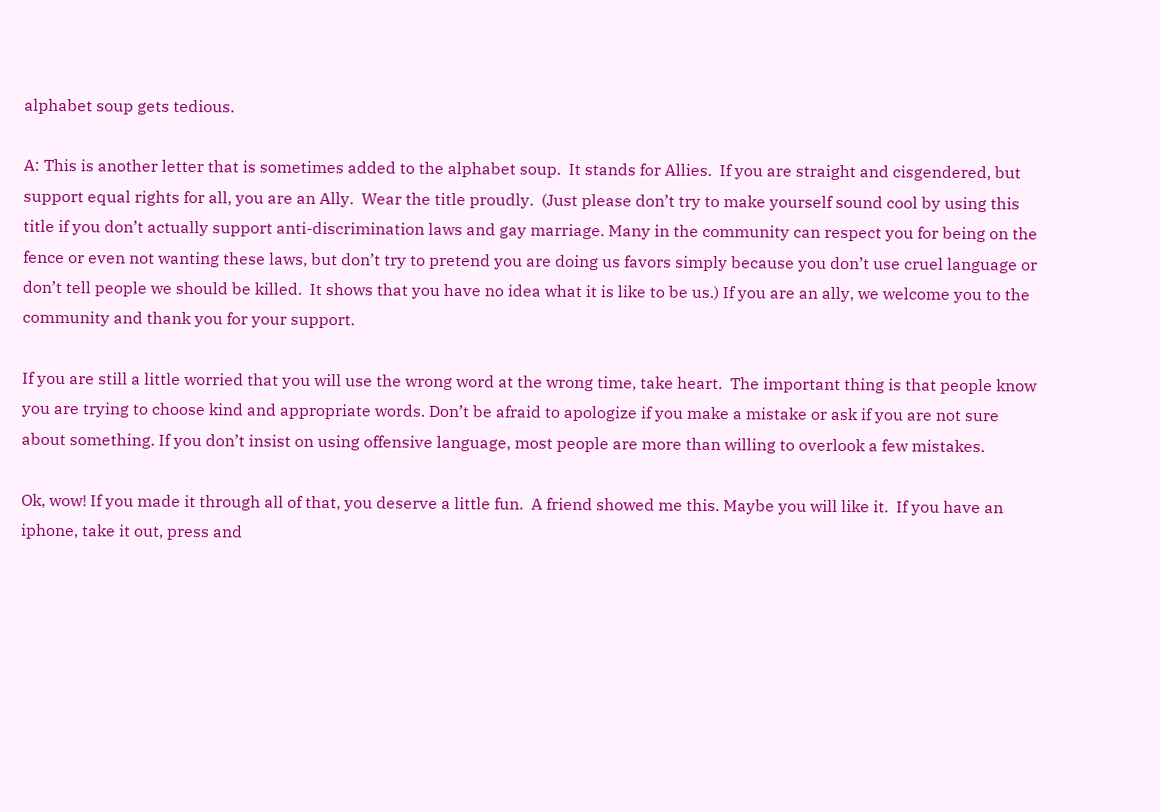alphabet soup gets tedious.

A: This is another letter that is sometimes added to the alphabet soup.  It stands for Allies.  If you are straight and cisgendered, but support equal rights for all, you are an Ally.  Wear the title proudly.  (Just please don’t try to make yourself sound cool by using this title if you don’t actually support anti-discrimination laws and gay marriage. Many in the community can respect you for being on the fence or even not wanting these laws, but don’t try to pretend you are doing us favors simply because you don’t use cruel language or don’t tell people we should be killed.  It shows that you have no idea what it is like to be us.) If you are an ally, we welcome you to the community and thank you for your support.

If you are still a little worried that you will use the wrong word at the wrong time, take heart.  The important thing is that people know you are trying to choose kind and appropriate words. Don’t be afraid to apologize if you make a mistake or ask if you are not sure about something. If you don’t insist on using offensive language, most people are more than willing to overlook a few mistakes.

Ok, wow! If you made it through all of that, you deserve a little fun.  A friend showed me this. Maybe you will like it.  If you have an iphone, take it out, press and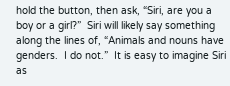hold the button, then ask, “Siri, are you a boy or a girl?”  Siri will likely say something along the lines of, “Animals and nouns have genders.  I do not.”  It is easy to imagine Siri as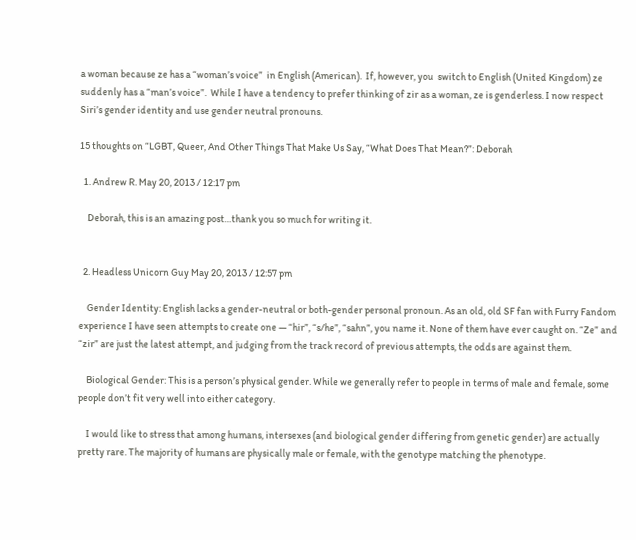a woman because ze has a “woman’s voice”  in English (American).  If, however, you  switch to English (United Kingdom) ze suddenly has a “man’s voice”.  While I have a tendency to prefer thinking of zir as a woman, ze is genderless. I now respect Siri’s gender identity and use gender neutral pronouns.

15 thoughts on “LGBT, Queer, And Other Things That Make Us Say, “What Does That Mean?”: Deborah

  1. Andrew R. May 20, 2013 / 12:17 pm

    Deborah, this is an amazing post…thank you so much for writing it.


  2. Headless Unicorn Guy May 20, 2013 / 12:57 pm

    Gender Identity: English lacks a gender-neutral or both-gender personal pronoun. As an old, old SF fan with Furry Fandom experience I have seen attempts to create one — “hir”, “s/he”, “sahn”, you name it. None of them have ever caught on. “Ze” and “zir” are just the latest attempt, and judging from the track record of previous attempts, the odds are against them.

    Biological Gender: This is a person’s physical gender. While we generally refer to people in terms of male and female, some people don’t fit very well into either category.

    I would like to stress that among humans, intersexes (and biological gender differing from genetic gender) are actually pretty rare. The majority of humans are physically male or female, with the genotype matching the phenotype.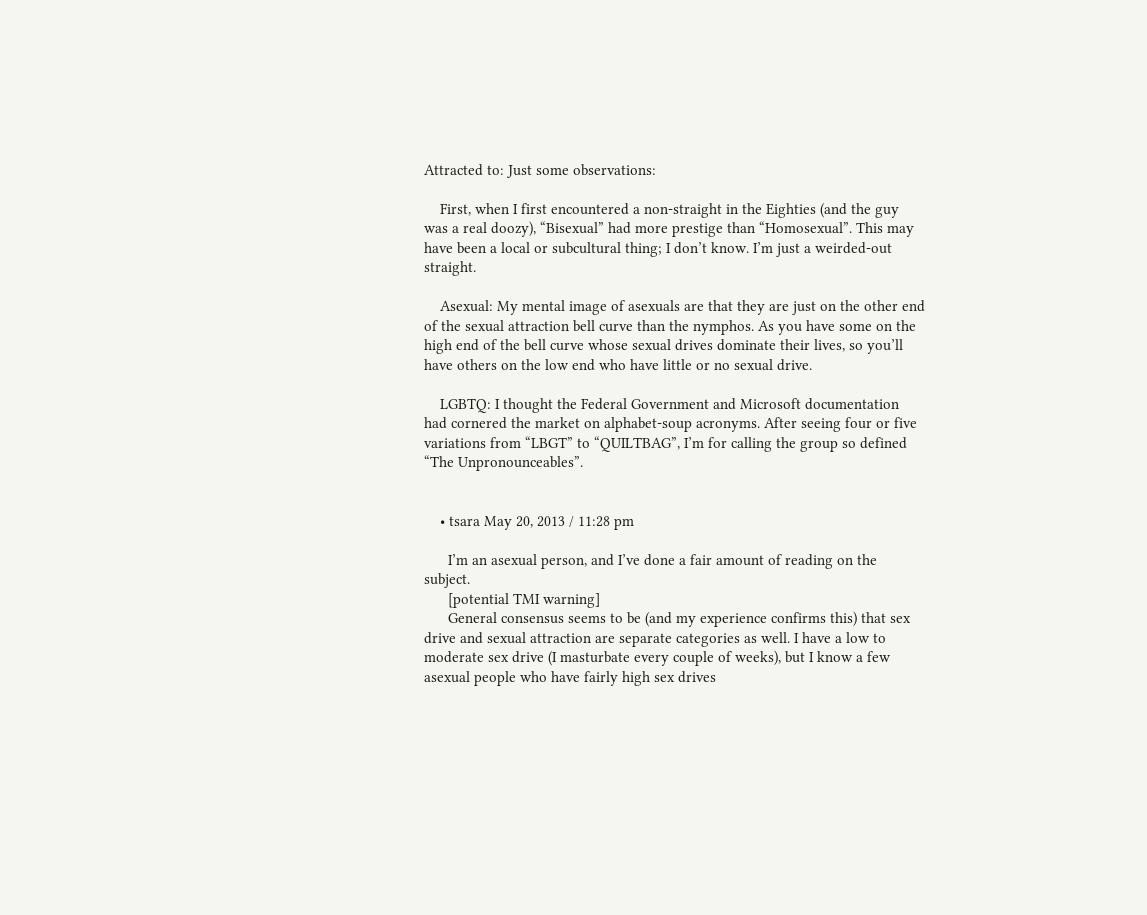Attracted to: Just some observations:

    First, when I first encountered a non-straight in the Eighties (and the guy was a real doozy), “Bisexual” had more prestige than “Homosexual”. This may have been a local or subcultural thing; I don’t know. I’m just a weirded-out straight.

    Asexual: My mental image of asexuals are that they are just on the other end of the sexual attraction bell curve than the nymphos. As you have some on the high end of the bell curve whose sexual drives dominate their lives, so you’ll have others on the low end who have little or no sexual drive.

    LGBTQ: I thought the Federal Government and Microsoft documentation had cornered the market on alphabet-soup acronyms. After seeing four or five variations from “LBGT” to “QUILTBAG”, I’m for calling the group so defined “The Unpronounceables”.


    • tsara May 20, 2013 / 11:28 pm

      I’m an asexual person, and I’ve done a fair amount of reading on the subject.
      [potential TMI warning]
      General consensus seems to be (and my experience confirms this) that sex drive and sexual attraction are separate categories as well. I have a low to moderate sex drive (I masturbate every couple of weeks), but I know a few asexual people who have fairly high sex drives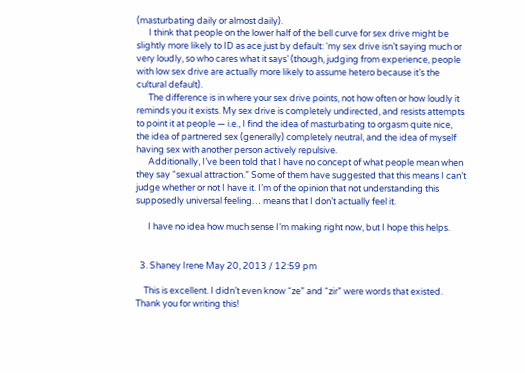(masturbating daily or almost daily).
      I think that people on the lower half of the bell curve for sex drive might be slightly more likely to ID as ace just by default: ‘my sex drive isn’t saying much or very loudly, so who cares what it says’ (though, judging from experience, people with low sex drive are actually more likely to assume hetero because it’s the cultural default).
      The difference is in where your sex drive points, not how often or how loudly it reminds you it exists. My sex drive is completely undirected, and resists attempts to point it at people — i.e., I find the idea of masturbating to orgasm quite nice, the idea of partnered sex (generally) completely neutral, and the idea of myself having sex with another person actively repulsive.
      Additionally, I’ve been told that I have no concept of what people mean when they say “sexual attraction.” Some of them have suggested that this means I can’t judge whether or not I have it. I’m of the opinion that not understanding this supposedly universal feeling… means that I don’t actually feel it.

      I have no idea how much sense I’m making right now, but I hope this helps.


  3. Shaney Irene May 20, 2013 / 12:59 pm

    This is excellent. I didn’t even know “ze” and “zir” were words that existed. Thank you for writing this!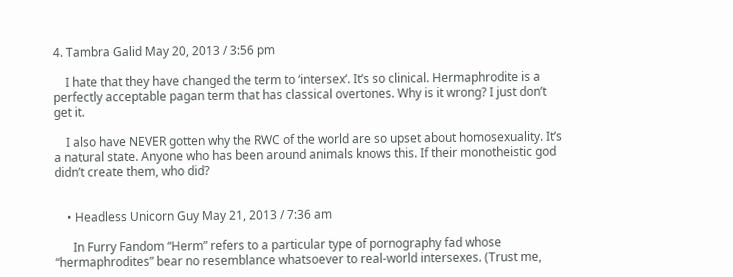4. Tambra Galid May 20, 2013 / 3:56 pm

    I hate that they have changed the term to ‘intersex’. It’s so clinical. Hermaphrodite is a perfectly acceptable pagan term that has classical overtones. Why is it wrong? I just don’t get it.

    I also have NEVER gotten why the RWC of the world are so upset about homosexuality. It’s a natural state. Anyone who has been around animals knows this. If their monotheistic god didn’t create them, who did?


    • Headless Unicorn Guy May 21, 2013 / 7:36 am

      In Furry Fandom “Herm” refers to a particular type of pornography fad whose “hermaphrodites” bear no resemblance whatsoever to real-world intersexes. (Trust me,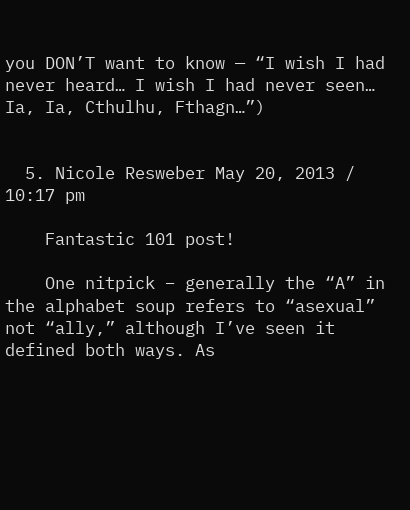you DON’T want to know — “I wish I had never heard… I wish I had never seen… Ia, Ia, Cthulhu, Fthagn…”)


  5. Nicole Resweber May 20, 2013 / 10:17 pm

    Fantastic 101 post!

    One nitpick – generally the “A” in the alphabet soup refers to “asexual” not “ally,” although I’ve seen it defined both ways. As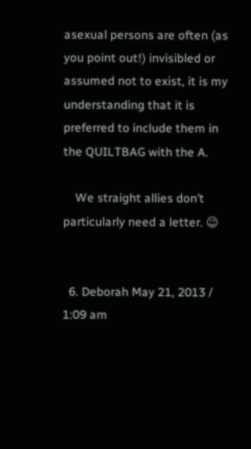asexual persons are often (as you point out!) invisibled or assumed not to exist, it is my understanding that it is preferred to include them in the QUILTBAG with the A.

    We straight allies don’t particularly need a letter. 😉


  6. Deborah May 21, 2013 / 1:09 am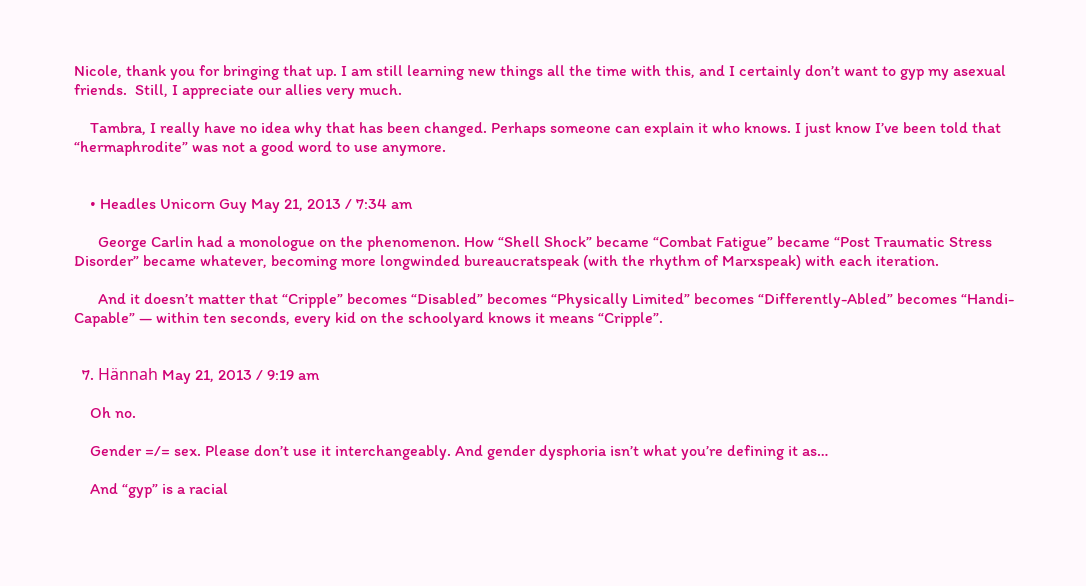Nicole, thank you for bringing that up. I am still learning new things all the time with this, and I certainly don’t want to gyp my asexual friends.  Still, I appreciate our allies very much.

    Tambra, I really have no idea why that has been changed. Perhaps someone can explain it who knows. I just know I’ve been told that “hermaphrodite” was not a good word to use anymore.


    • Headles Unicorn Guy May 21, 2013 / 7:34 am

      George Carlin had a monologue on the phenomenon. How “Shell Shock” became “Combat Fatigue” became “Post Traumatic Stress Disorder” became whatever, becoming more longwinded bureaucratspeak (with the rhythm of Marxspeak) with each iteration.

      And it doesn’t matter that “Cripple” becomes “Disabled” becomes “Physically Limited” becomes “Differently-Abled” becomes “Handi-Capable” — within ten seconds, every kid on the schoolyard knows it means “Cripple”.


  7. Hännah May 21, 2013 / 9:19 am

    Oh no.

    Gender =/= sex. Please don’t use it interchangeably. And gender dysphoria isn’t what you’re defining it as…

    And “gyp” is a racial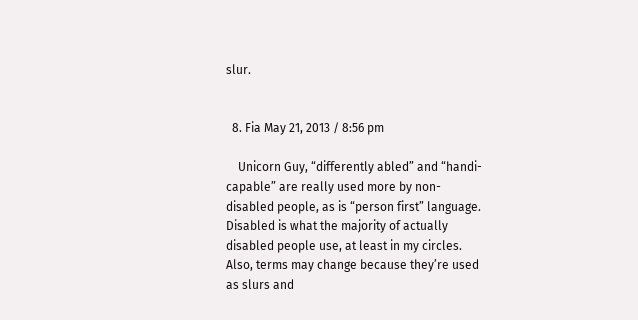slur.


  8. Fia May 21, 2013 / 8:56 pm

    Unicorn Guy, “differently abled” and “handi-capable” are really used more by non-disabled people, as is “person first” language. Disabled is what the majority of actually disabled people use, at least in my circles. Also, terms may change because they’re used as slurs and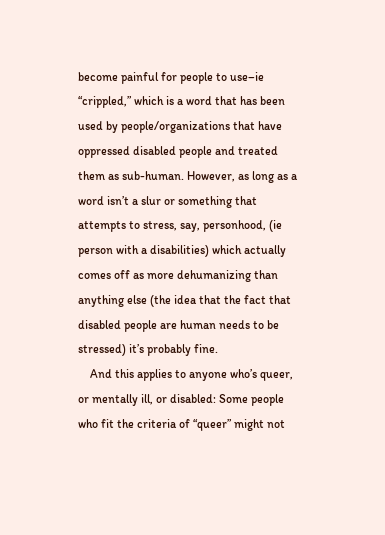become painful for people to use–ie “crippled,” which is a word that has been used by people/organizations that have oppressed disabled people and treated them as sub-human. However, as long as a word isn’t a slur or something that attempts to stress, say, personhood, (ie person with a disabilities) which actually comes off as more dehumanizing than anything else (the idea that the fact that disabled people are human needs to be stressed) it’s probably fine.
    And this applies to anyone who’s queer, or mentally ill, or disabled: Some people who fit the criteria of “queer” might not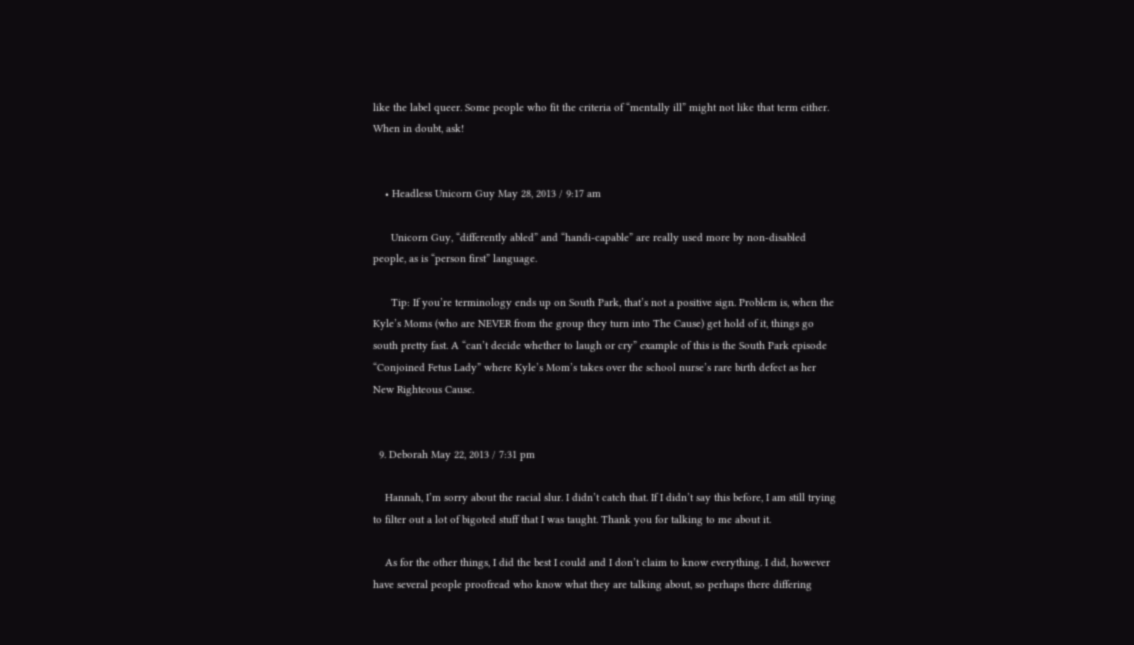like the label queer. Some people who fit the criteria of “mentally ill” might not like that term either. When in doubt, ask!


    • Headless Unicorn Guy May 28, 2013 / 9:17 am

      Unicorn Guy, “differently abled” and “handi-capable” are really used more by non-disabled people, as is “person first” language.

      Tip: If you’re terminology ends up on South Park, that’s not a positive sign. Problem is, when the Kyle’s Moms (who are NEVER from the group they turn into The Cause) get hold of it, things go south pretty fast. A “can’t decide whether to laugh or cry” example of this is the South Park episode “Conjoined Fetus Lady” where Kyle’s Mom’s takes over the school nurse’s rare birth defect as her New Righteous Cause.


  9. Deborah May 22, 2013 / 7:31 pm

    Hannah, I’m sorry about the racial slur. I didn’t catch that. If I didn’t say this before, I am still trying to filter out a lot of bigoted stuff that I was taught. Thank you for talking to me about it.

    As for the other things, I did the best I could and I don’t claim to know everything. I did, however have several people proofread who know what they are talking about, so perhaps there differing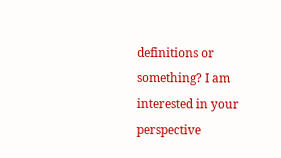definitions or something? I am interested in your perspective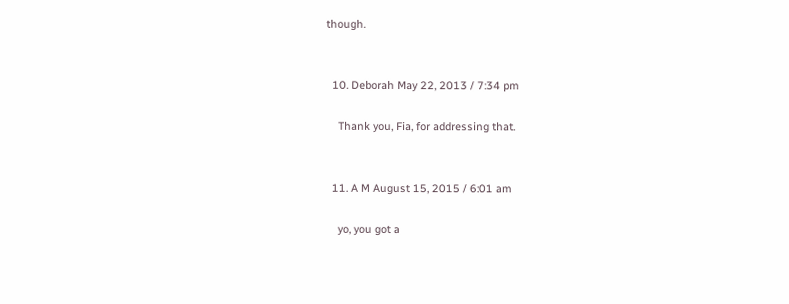though.


  10. Deborah May 22, 2013 / 7:34 pm

    Thank you, Fia, for addressing that.


  11. A M August 15, 2015 / 6:01 am

    yo, you got a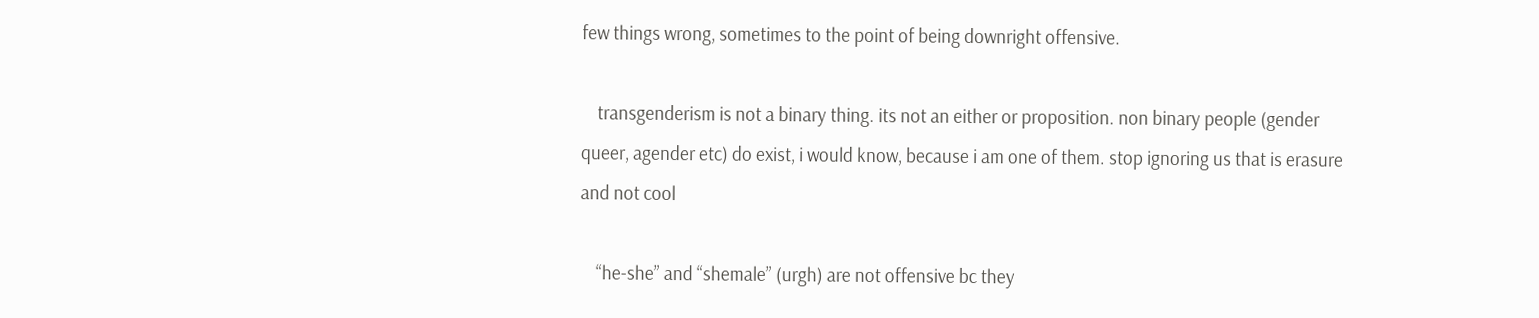few things wrong, sometimes to the point of being downright offensive.

    transgenderism is not a binary thing. its not an either or proposition. non binary people (gender queer, agender etc) do exist, i would know, because i am one of them. stop ignoring us that is erasure and not cool

    “he-she” and “shemale” (urgh) are not offensive bc they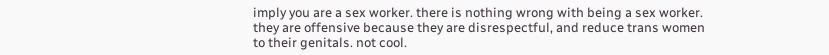imply you are a sex worker. there is nothing wrong with being a sex worker. they are offensive because they are disrespectful, and reduce trans women to their genitals. not cool.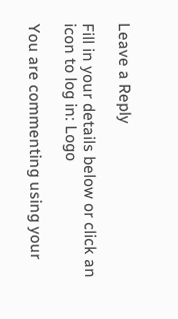Leave a Reply

Fill in your details below or click an icon to log in: Logo

You are commenting using your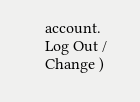account. Log Out /  Change )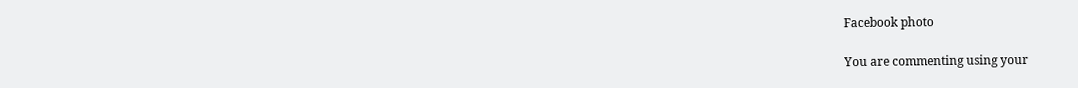Facebook photo

You are commenting using your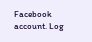Facebook account. Log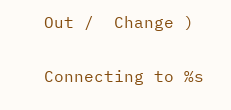Out /  Change )

Connecting to %s